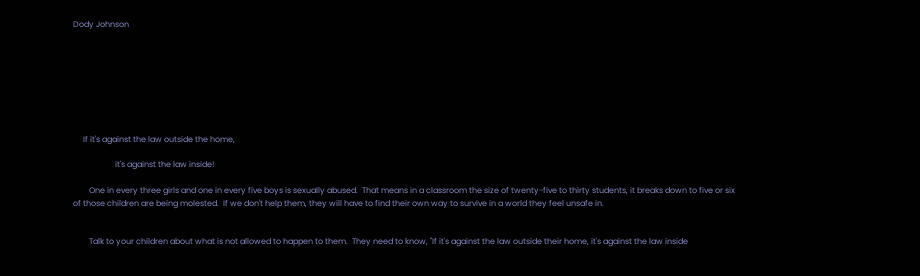Dody Johnson








     If it's against the law outside the home,

                     it's against the law inside!

        One in every three girls and one in every five boys is sexually abused.  That means in a classroom the size of twenty-five to thirty students, it breaks down to five or six of those children are being molested.  If we don't help them, they will have to find their own way to survive in a world they feel unsafe in.


        Talk to your children about what is not allowed to happen to them.  They need to know, "If it's against the law outside their home, it's against the law inside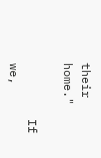their home."

        If we,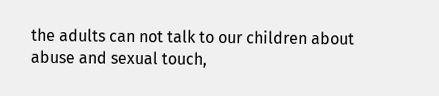the adults can not talk to our children about abuse and sexual touch,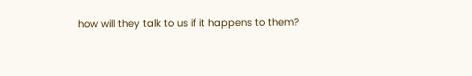how will they talk to us if it happens to them?